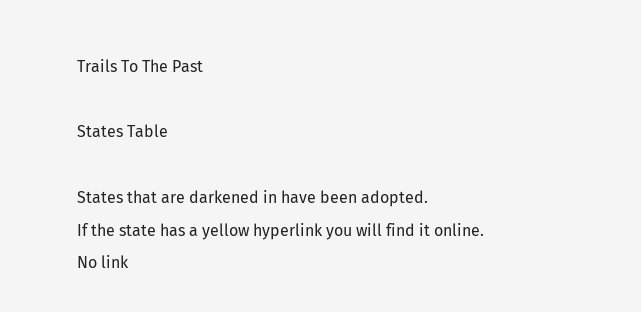Trails To The Past

States Table

States that are darkened in have been adopted.
If the state has a yellow hyperlink you will find it online.
No link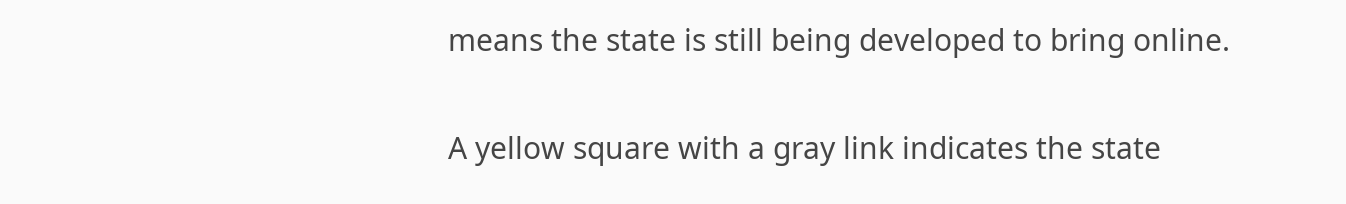means the state is still being developed to bring online.

A yellow square with a gray link indicates the state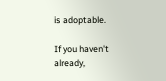is adoptable.

If you haven't already,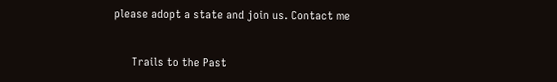please adopt a state and join us. Contact me


      Trails to the Past